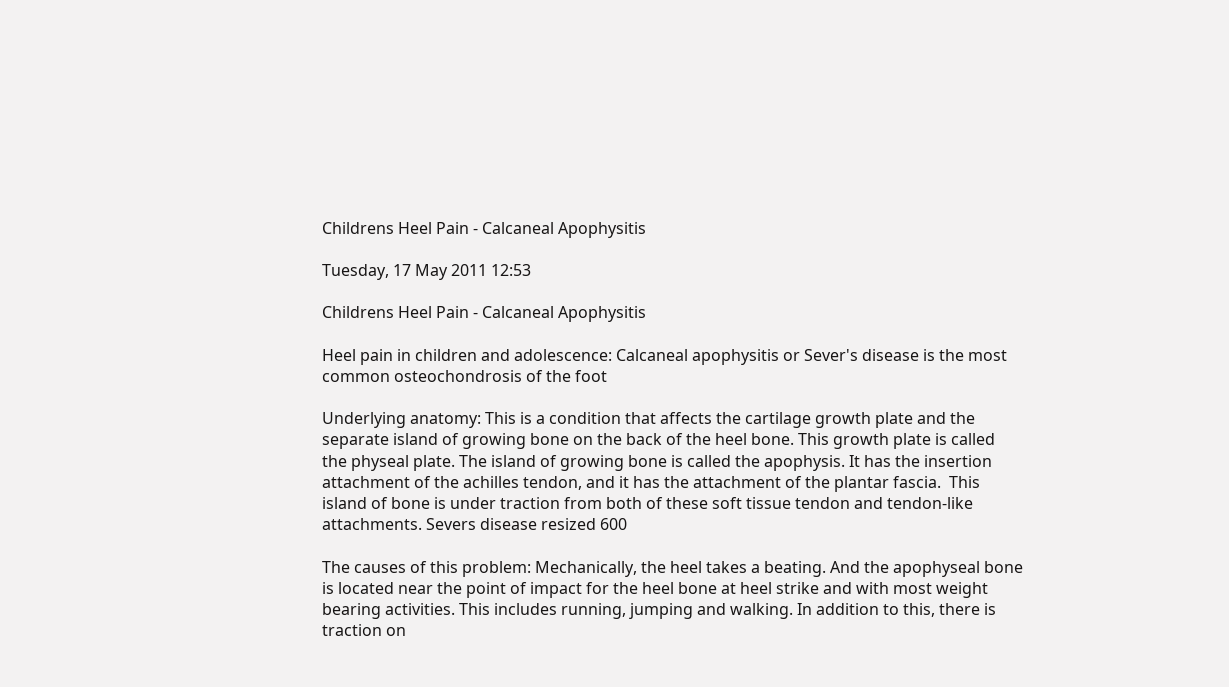Childrens Heel Pain - Calcaneal Apophysitis

Tuesday, 17 May 2011 12:53

Childrens Heel Pain - Calcaneal Apophysitis

Heel pain in children and adolescence: Calcaneal apophysitis or Sever's disease is the most common osteochondrosis of the foot

Underlying anatomy: This is a condition that affects the cartilage growth plate and the separate island of growing bone on the back of the heel bone. This growth plate is called the physeal plate. The island of growing bone is called the apophysis. It has the insertion attachment of the achilles tendon, and it has the attachment of the plantar fascia.  This island of bone is under traction from both of these soft tissue tendon and tendon-like attachments. Severs disease resized 600

The causes of this problem: Mechanically, the heel takes a beating. And the apophyseal bone is located near the point of impact for the heel bone at heel strike and with most weight bearing activities. This includes running, jumping and walking. In addition to this, there is traction on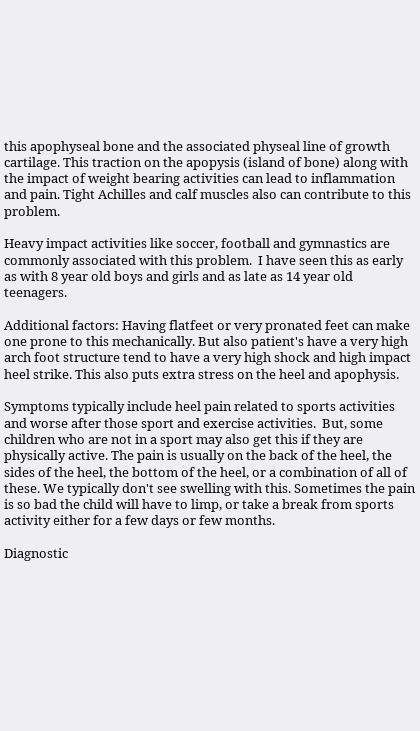this apophyseal bone and the associated physeal line of growth cartilage. This traction on the apopysis (island of bone) along with the impact of weight bearing activities can lead to inflammation and pain. Tight Achilles and calf muscles also can contribute to this problem.

Heavy impact activities like soccer, football and gymnastics are commonly associated with this problem.  I have seen this as early as with 8 year old boys and girls and as late as 14 year old teenagers.

Additional factors: Having flatfeet or very pronated feet can make one prone to this mechanically. But also patient's have a very high arch foot structure tend to have a very high shock and high impact heel strike. This also puts extra stress on the heel and apophysis.

Symptoms typically include heel pain related to sports activities and worse after those sport and exercise activities.  But, some children who are not in a sport may also get this if they are physically active. The pain is usually on the back of the heel, the sides of the heel, the bottom of the heel, or a combination of all of these. We typically don't see swelling with this. Sometimes the pain is so bad the child will have to limp, or take a break from sports activity either for a few days or few months.

Diagnostic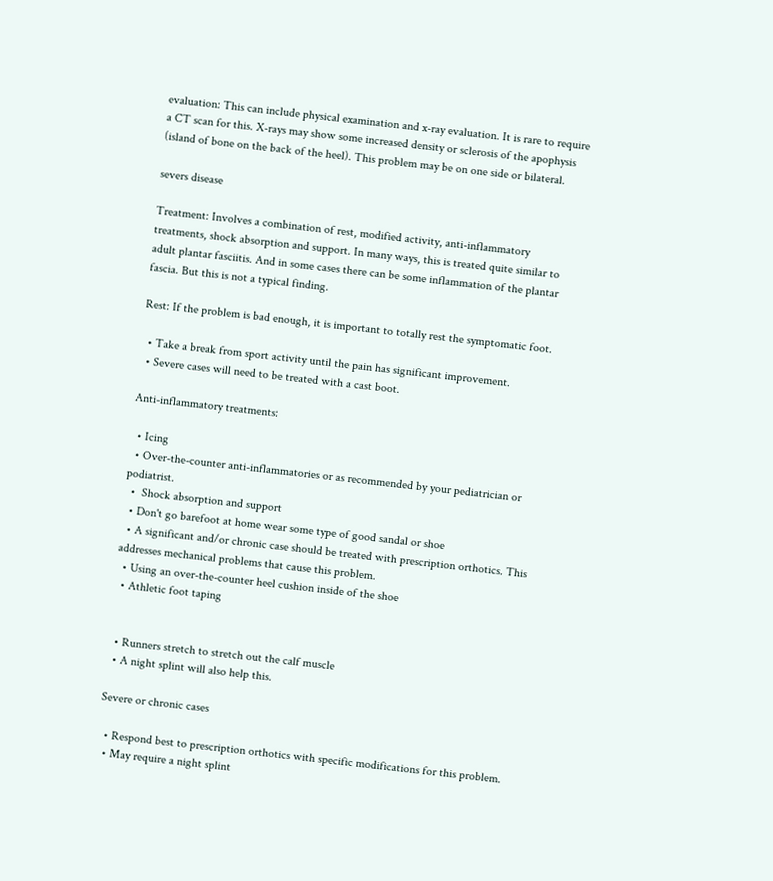evaluation: This can include physical examination and x-ray evaluation. It is rare to require a CT scan for this. X-rays may show some increased density or sclerosis of the apophysis (island of bone on the back of the heel). This problem may be on one side or bilateral.

severs disease

Treatment: Involves a combination of rest, modified activity, anti-inflammatory treatments, shock absorption and support. In many ways, this is treated quite similar to adult plantar fasciitis. And in some cases there can be some inflammation of the plantar fascia. But this is not a typical finding.

Rest: If the problem is bad enough, it is important to totally rest the symptomatic foot.

  • Take a break from sport activity until the pain has significant improvement.
  • Severe cases will need to be treated with a cast boot.

Anti-inflammatory treatments:

  • Icing
  • Over-the-counter anti-inflammatories or as recommended by your pediatrician or podiatrist.
  •  Shock absorption and support
  • Don't go barefoot at home wear some type of good sandal or shoe
  • A significant and/or chronic case should be treated with prescription orthotics. This addresses mechanical problems that cause this problem.
  • Using an over-the-counter heel cushion inside of the shoe
  • Athletic foot taping


  • Runners stretch to stretch out the calf muscle
  • A night splint will also help this.

Severe or chronic cases

  • Respond best to prescription orthotics with specific modifications for this problem.
  • May require a night splint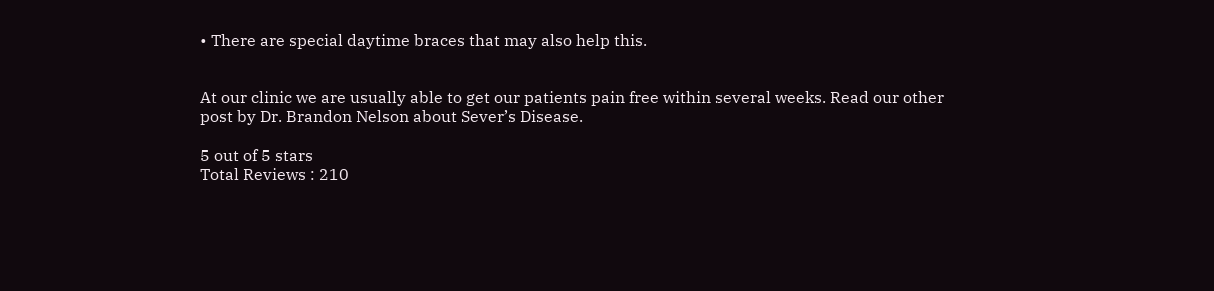• There are special daytime braces that may also help this.


At our clinic we are usually able to get our patients pain free within several weeks. Read our other post by Dr. Brandon Nelson about Sever’s Disease.

5 out of 5 stars
Total Reviews : 210